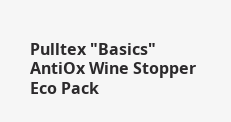Pulltex "Basics" AntiOx Wine Stopper Eco Pack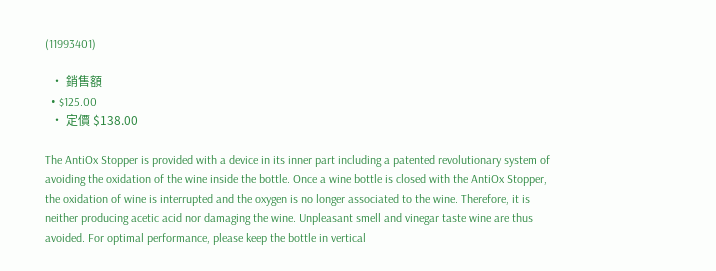(11993401)

  • 銷售額
  • $125.00
  • 定價 $138.00

The AntiOx Stopper is provided with a device in its inner part including a patented revolutionary system of avoiding the oxidation of the wine inside the bottle. Once a wine bottle is closed with the AntiOx Stopper, the oxidation of wine is interrupted and the oxygen is no longer associated to the wine. Therefore, it is neither producing acetic acid nor damaging the wine. Unpleasant smell and vinegar taste wine are thus avoided. For optimal performance, please keep the bottle in vertical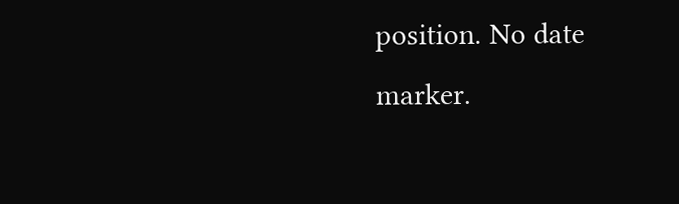position. No date marker.